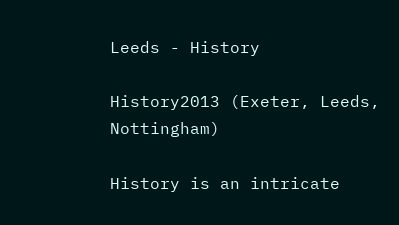Leeds - History

History2013 (Exeter, Leeds, Nottingham)

History is an intricate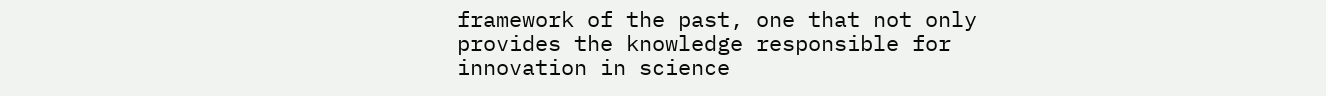framework of the past, one that not only provides the knowledge responsible for innovation in science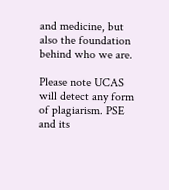and medicine, but also the foundation behind who we are.

Please note UCAS will detect any form of plagiarism. PSE and its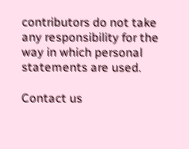contributors do not take any responsibility for the way in which personal statements are used.

Contact us